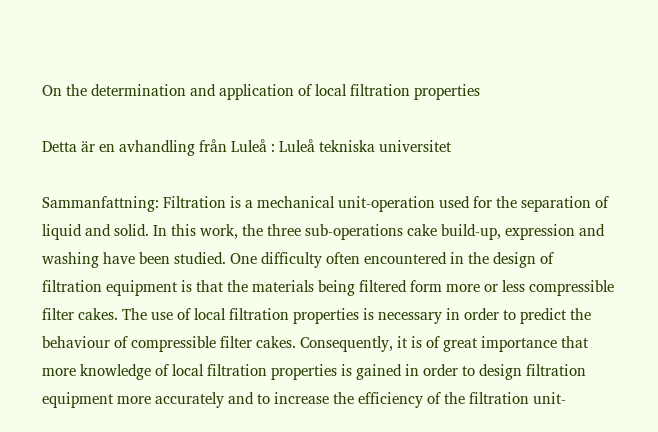On the determination and application of local filtration properties

Detta är en avhandling från Luleå : Luleå tekniska universitet

Sammanfattning: Filtration is a mechanical unit-operation used for the separation of liquid and solid. In this work, the three sub-operations cake build-up, expression and washing have been studied. One difficulty often encountered in the design of filtration equipment is that the materials being filtered form more or less compressible filter cakes. The use of local filtration properties is necessary in order to predict the behaviour of compressible filter cakes. Consequently, it is of great importance that more knowledge of local filtration properties is gained in order to design filtration equipment more accurately and to increase the efficiency of the filtration unit-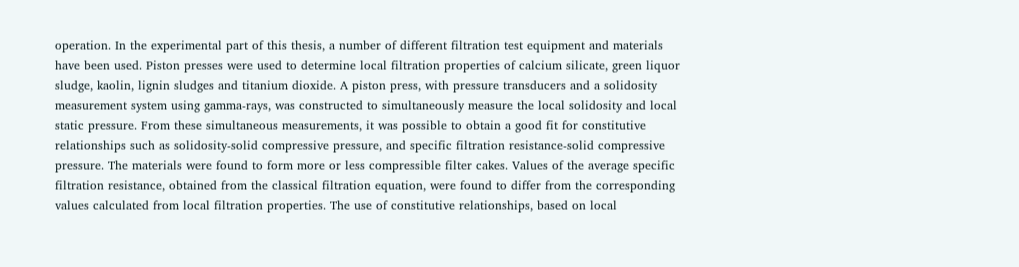operation. In the experimental part of this thesis, a number of different filtration test equipment and materials have been used. Piston presses were used to determine local filtration properties of calcium silicate, green liquor sludge, kaolin, lignin sludges and titanium dioxide. A piston press, with pressure transducers and a solidosity measurement system using gamma-rays, was constructed to simultaneously measure the local solidosity and local static pressure. From these simultaneous measurements, it was possible to obtain a good fit for constitutive relationships such as solidosity-solid compressive pressure, and specific filtration resistance-solid compressive pressure. The materials were found to form more or less compressible filter cakes. Values of the average specific filtration resistance, obtained from the classical filtration equation, were found to differ from the corresponding values calculated from local filtration properties. The use of constitutive relationships, based on local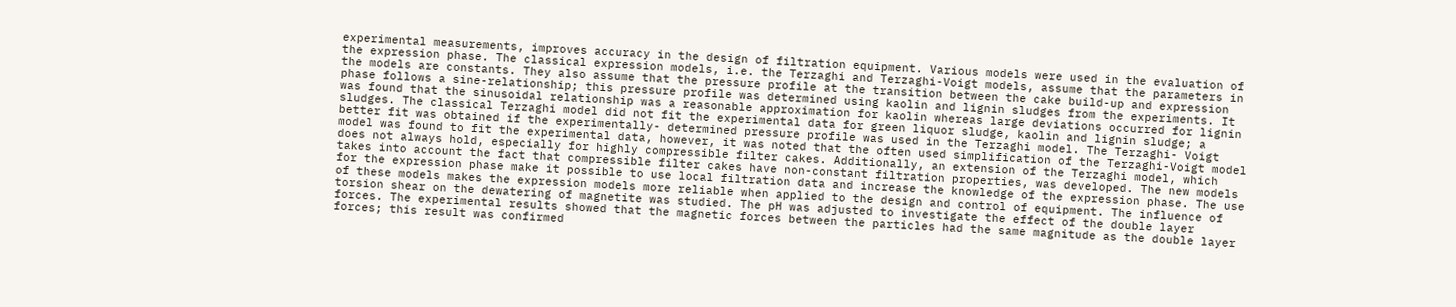experimental measurements, improves accuracy in the design of filtration equipment. Various models were used in the evaluation of the expression phase. The classical expression models, i.e. the Terzaghi and Terzaghi-Voigt models, assume that the parameters in the models are constants. They also assume that the pressure profile at the transition between the cake build-up and expression phase follows a sine-relationship; this pressure profile was determined using kaolin and lignin sludges from the experiments. It was found that the sinusoidal relationship was a reasonable approximation for kaolin whereas large deviations occurred for lignin sludges. The classical Terzaghi model did not fit the experimental data for green liquor sludge, kaolin and lignin sludge; a better fit was obtained if the experimentally- determined pressure profile was used in the Terzaghi model. The Terzaghi- Voigt model was found to fit the experimental data, however, it was noted that the often used simplification of the Terzaghi-Voigt model does not always hold, especially for highly compressible filter cakes. Additionally, an extension of the Terzaghi model, which takes into account the fact that compressible filter cakes have non-constant filtration properties, was developed. The new models for the expression phase make it possible to use local filtration data and increase the knowledge of the expression phase. The use of these models makes the expression models more reliable when applied to the design and control of equipment. The influence of torsion shear on the dewatering of magnetite was studied. The pH was adjusted to investigate the effect of the double layer forces. The experimental results showed that the magnetic forces between the particles had the same magnitude as the double layer forces; this result was confirmed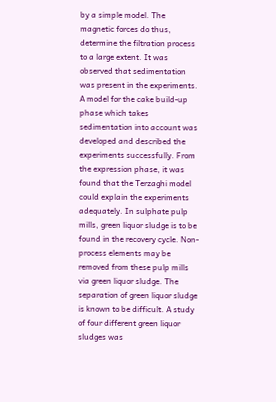by a simple model. The magnetic forces do thus, determine the filtration process to a large extent. It was observed that sedimentation was present in the experiments. A model for the cake build-up phase which takes sedimentation into account was developed and described the experiments successfully. From the expression phase, it was found that the Terzaghi model could explain the experiments adequately. In sulphate pulp mills, green liquor sludge is to be found in the recovery cycle. Non-process elements may be removed from these pulp mills via green liquor sludge. The separation of green liquor sludge is known to be difficult. A study of four different green liquor sludges was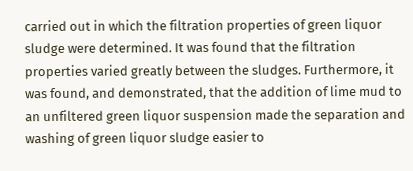carried out in which the filtration properties of green liquor sludge were determined. It was found that the filtration properties varied greatly between the sludges. Furthermore, it was found, and demonstrated, that the addition of lime mud to an unfiltered green liquor suspension made the separation and washing of green liquor sludge easier to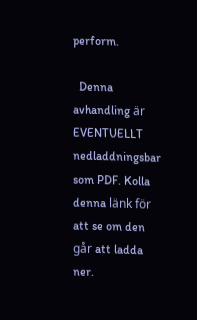perform.

  Denna avhandling är EVENTUELLT nedladdningsbar som PDF. Kolla denna länk för att se om den går att ladda ner.